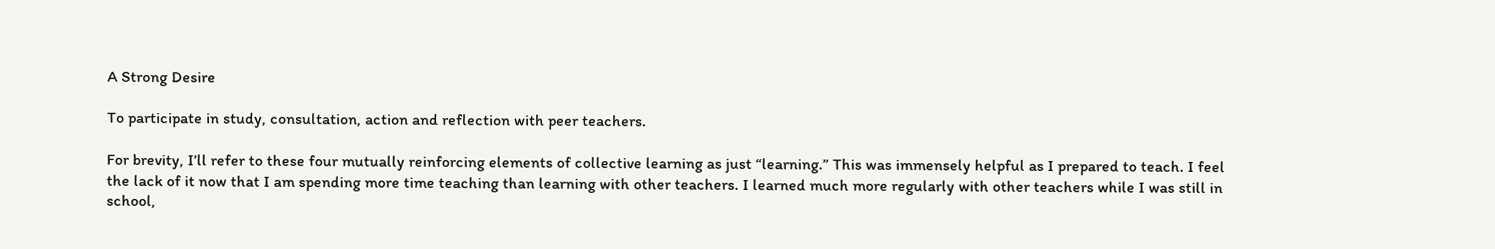A Strong Desire

To participate in study, consultation, action and reflection with peer teachers.

For brevity, I’ll refer to these four mutually reinforcing elements of collective learning as just “learning.” This was immensely helpful as I prepared to teach. I feel the lack of it now that I am spending more time teaching than learning with other teachers. I learned much more regularly with other teachers while I was still in school,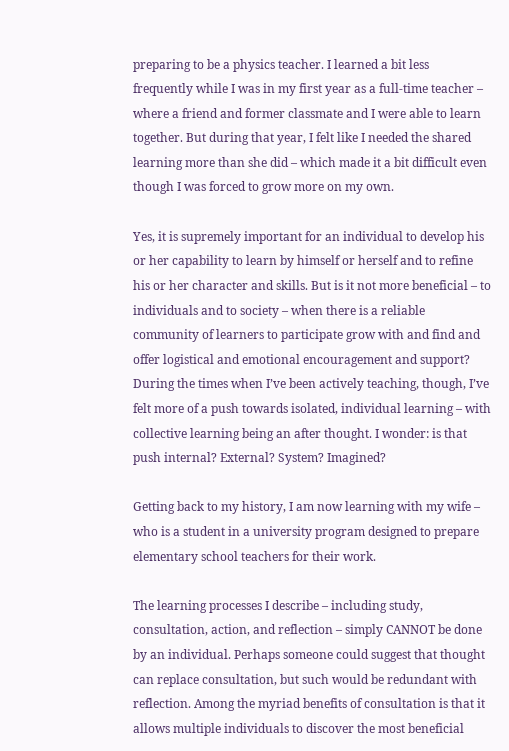preparing to be a physics teacher. I learned a bit less frequently while I was in my first year as a full-time teacher – where a friend and former classmate and I were able to learn together. But during that year, I felt like I needed the shared learning more than she did – which made it a bit difficult even though I was forced to grow more on my own.

Yes, it is supremely important for an individual to develop his or her capability to learn by himself or herself and to refine his or her character and skills. But is it not more beneficial – to individuals and to society – when there is a reliable community of learners to participate grow with and find and offer logistical and emotional encouragement and support? During the times when I’ve been actively teaching, though, I’ve felt more of a push towards isolated, individual learning – with collective learning being an after thought. I wonder: is that push internal? External? System? Imagined?

Getting back to my history, I am now learning with my wife – who is a student in a university program designed to prepare elementary school teachers for their work.

The learning processes I describe – including study, consultation, action, and reflection – simply CANNOT be done by an individual. Perhaps someone could suggest that thought can replace consultation, but such would be redundant with reflection. Among the myriad benefits of consultation is that it allows multiple individuals to discover the most beneficial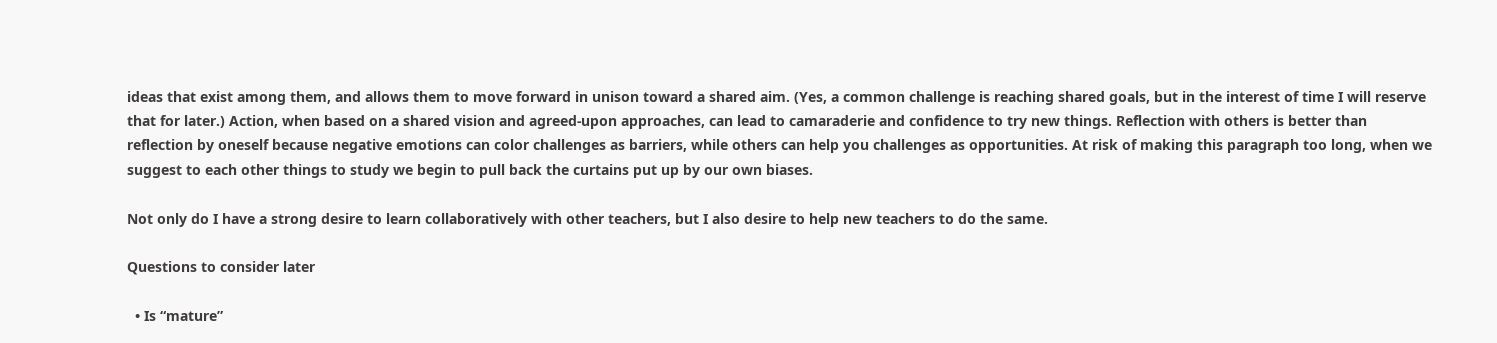ideas that exist among them, and allows them to move forward in unison toward a shared aim. (Yes, a common challenge is reaching shared goals, but in the interest of time I will reserve that for later.) Action, when based on a shared vision and agreed-upon approaches, can lead to camaraderie and confidence to try new things. Reflection with others is better than reflection by oneself because negative emotions can color challenges as barriers, while others can help you challenges as opportunities. At risk of making this paragraph too long, when we suggest to each other things to study we begin to pull back the curtains put up by our own biases.

Not only do I have a strong desire to learn collaboratively with other teachers, but I also desire to help new teachers to do the same.

Questions to consider later

  • Is “mature”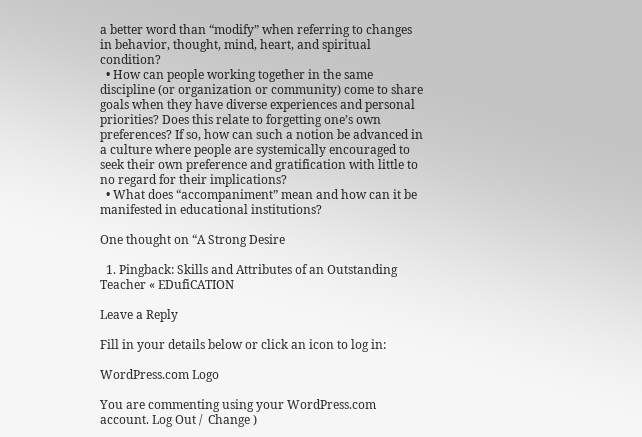a better word than “modify” when referring to changes in behavior, thought, mind, heart, and spiritual condition?
  • How can people working together in the same discipline (or organization or community) come to share goals when they have diverse experiences and personal priorities? Does this relate to forgetting one’s own preferences? If so, how can such a notion be advanced in a culture where people are systemically encouraged to seek their own preference and gratification with little to no regard for their implications?
  • What does “accompaniment” mean and how can it be manifested in educational institutions?

One thought on “A Strong Desire

  1. Pingback: Skills and Attributes of an Outstanding Teacher « EDufiCATION

Leave a Reply

Fill in your details below or click an icon to log in:

WordPress.com Logo

You are commenting using your WordPress.com account. Log Out /  Change )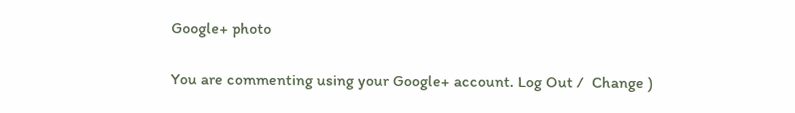Google+ photo

You are commenting using your Google+ account. Log Out /  Change )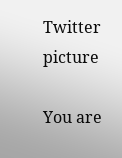Twitter picture

You are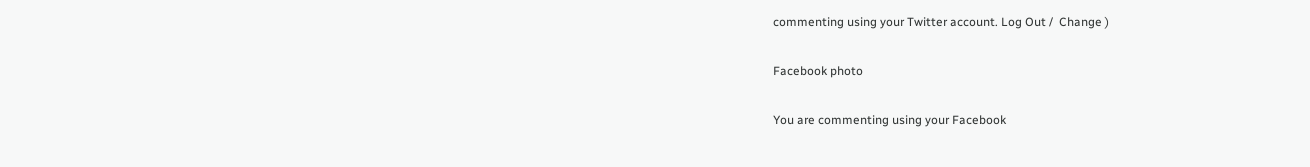commenting using your Twitter account. Log Out /  Change )

Facebook photo

You are commenting using your Facebook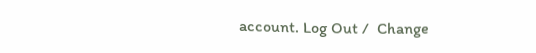account. Log Out /  Change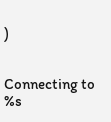)


Connecting to %s